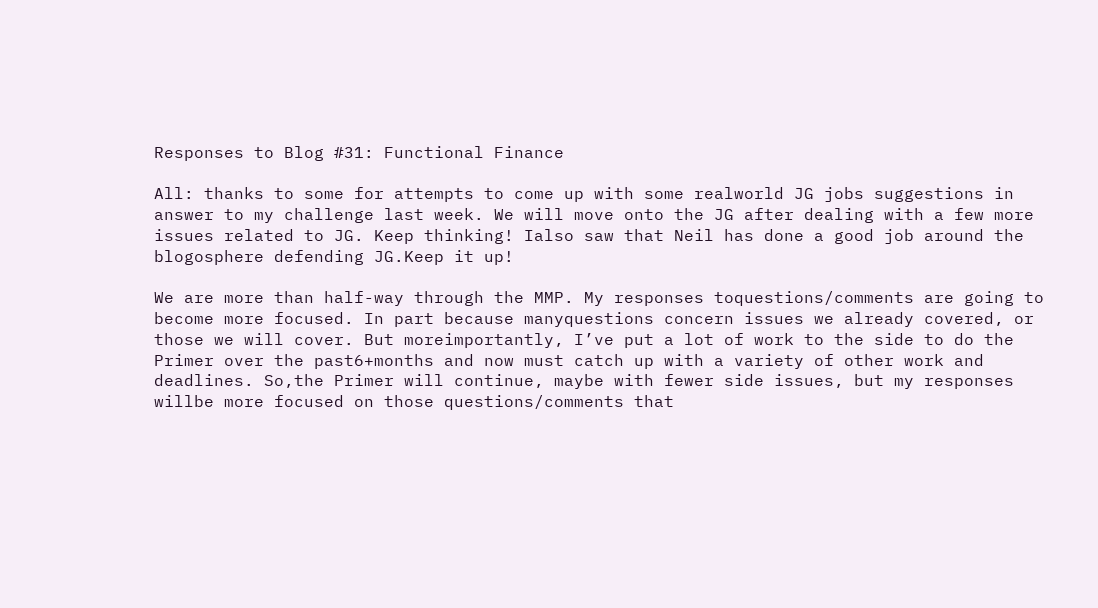Responses to Blog #31: Functional Finance

All: thanks to some for attempts to come up with some realworld JG jobs suggestions in answer to my challenge last week. We will move onto the JG after dealing with a few more issues related to JG. Keep thinking! Ialso saw that Neil has done a good job around the blogosphere defending JG.Keep it up!

We are more than half-way through the MMP. My responses toquestions/comments are going to become more focused. In part because manyquestions concern issues we already covered, or those we will cover. But moreimportantly, I’ve put a lot of work to the side to do the Primer over the past6+months and now must catch up with a variety of other work and deadlines. So,the Primer will continue, maybe with fewer side issues, but my responses willbe more focused on those questions/comments that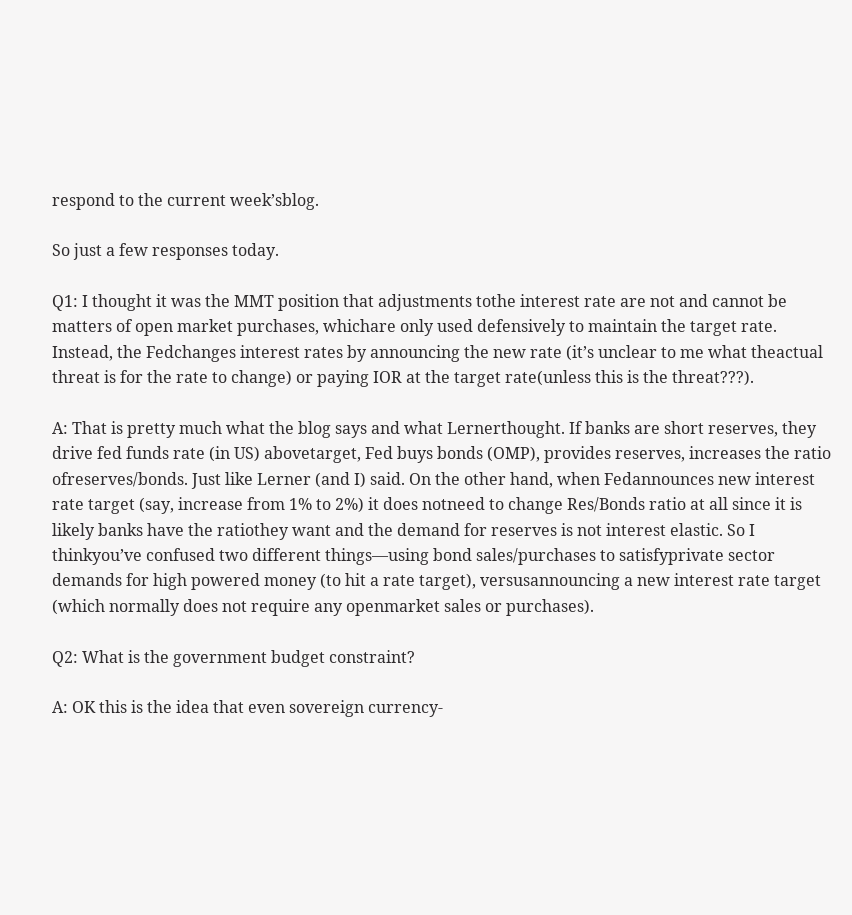respond to the current week’sblog.

So just a few responses today.

Q1: I thought it was the MMT position that adjustments tothe interest rate are not and cannot be matters of open market purchases, whichare only used defensively to maintain the target rate.  Instead, the Fedchanges interest rates by announcing the new rate (it’s unclear to me what theactual threat is for the rate to change) or paying IOR at the target rate(unless this is the threat???).

A: That is pretty much what the blog says and what Lernerthought. If banks are short reserves, they drive fed funds rate (in US) abovetarget, Fed buys bonds (OMP), provides reserves, increases the ratio ofreserves/bonds. Just like Lerner (and I) said. On the other hand, when Fedannounces new interest rate target (say, increase from 1% to 2%) it does notneed to change Res/Bonds ratio at all since it is likely banks have the ratiothey want and the demand for reserves is not interest elastic. So I thinkyou’ve confused two different things—using bond sales/purchases to satisfyprivate sector demands for high powered money (to hit a rate target), versusannouncing a new interest rate target (which normally does not require any openmarket sales or purchases).

Q2: What is the government budget constraint?

A: OK this is the idea that even sovereign currency-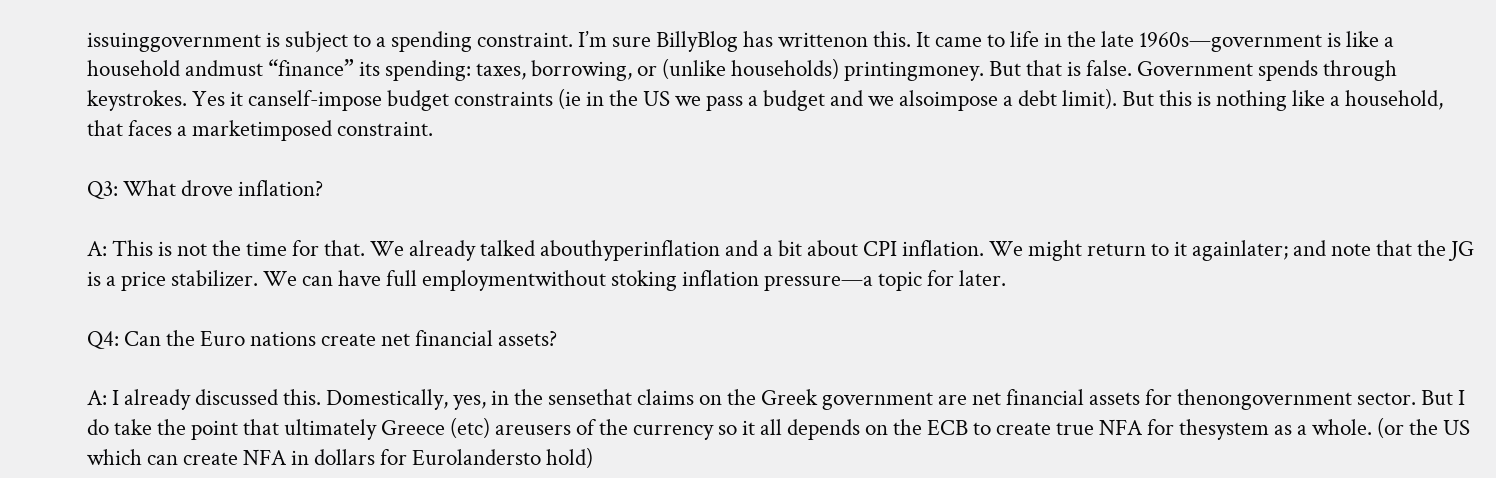issuinggovernment is subject to a spending constraint. I’m sure BillyBlog has writtenon this. It came to life in the late 1960s—government is like a household andmust “finance” its spending: taxes, borrowing, or (unlike households) printingmoney. But that is false. Government spends through keystrokes. Yes it canself-impose budget constraints (ie in the US we pass a budget and we alsoimpose a debt limit). But this is nothing like a household, that faces a marketimposed constraint.

Q3: What drove inflation?

A: This is not the time for that. We already talked abouthyperinflation and a bit about CPI inflation. We might return to it againlater; and note that the JG is a price stabilizer. We can have full employmentwithout stoking inflation pressure—a topic for later.

Q4: Can the Euro nations create net financial assets?

A: I already discussed this. Domestically, yes, in the sensethat claims on the Greek government are net financial assets for thenongovernment sector. But I do take the point that ultimately Greece (etc) areusers of the currency so it all depends on the ECB to create true NFA for thesystem as a whole. (or the US which can create NFA in dollars for Eurolandersto hold)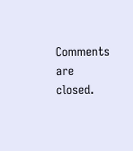Comments are closed.